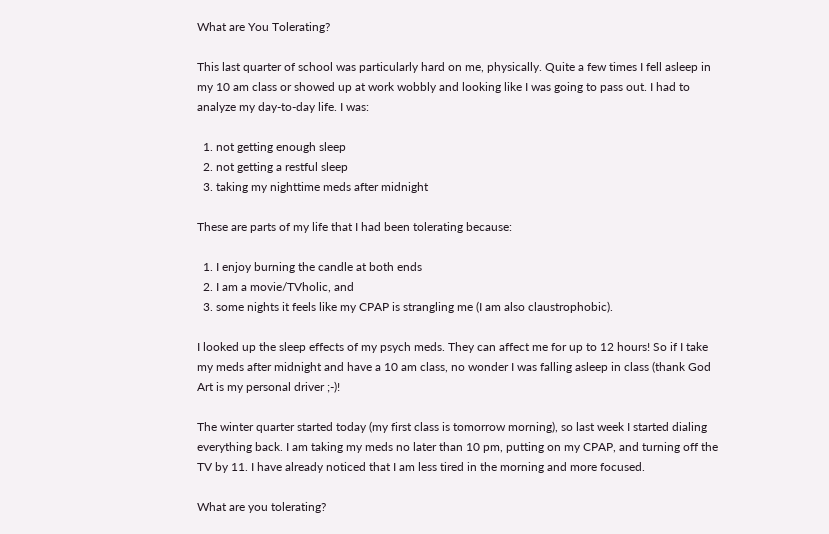What are You Tolerating?

This last quarter of school was particularly hard on me, physically. Quite a few times I fell asleep in my 10 am class or showed up at work wobbly and looking like I was going to pass out. I had to analyze my day-to-day life. I was:

  1. not getting enough sleep
  2. not getting a restful sleep
  3. taking my nighttime meds after midnight

These are parts of my life that I had been tolerating because:

  1. I enjoy burning the candle at both ends
  2. I am a movie/TVholic, and
  3. some nights it feels like my CPAP is strangling me (I am also claustrophobic).

I looked up the sleep effects of my psych meds. They can affect me for up to 12 hours! So if I take my meds after midnight and have a 10 am class, no wonder I was falling asleep in class (thank God Art is my personal driver ;-)!

The winter quarter started today (my first class is tomorrow morning), so last week I started dialing everything back. I am taking my meds no later than 10 pm, putting on my CPAP, and turning off the TV by 11. I have already noticed that I am less tired in the morning and more focused.

What are you tolerating?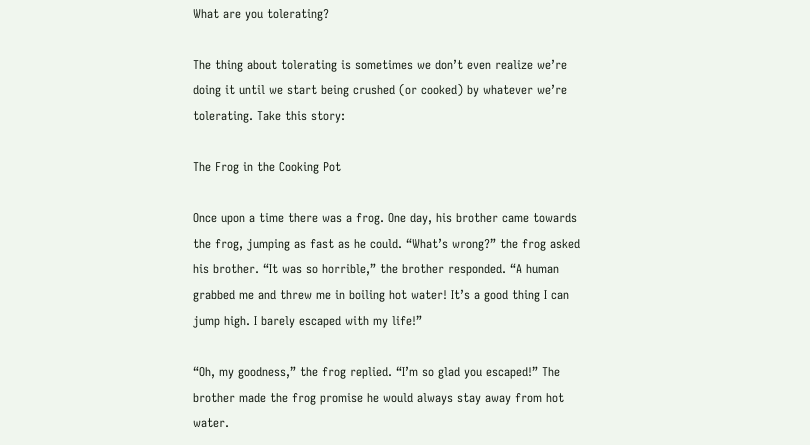What are you tolerating?

The thing about tolerating is sometimes we don’t even realize we’re doing it until we start being crushed (or cooked) by whatever we’re tolerating. Take this story:

The Frog in the Cooking Pot

Once upon a time there was a frog. One day, his brother came towards the frog, jumping as fast as he could. “What’s wrong?” the frog asked his brother. “It was so horrible,” the brother responded. “A human grabbed me and threw me in boiling hot water! It’s a good thing I can jump high. I barely escaped with my life!”

“Oh, my goodness,” the frog replied. “I’m so glad you escaped!” The brother made the frog promise he would always stay away from hot water.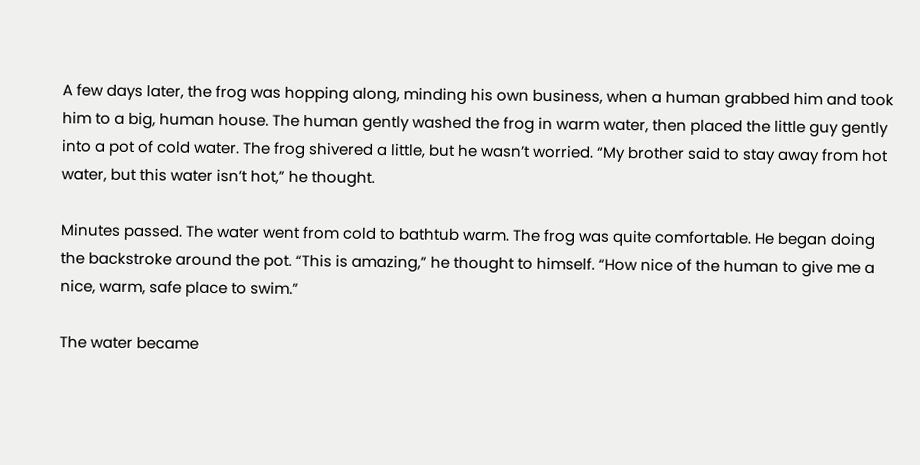A few days later, the frog was hopping along, minding his own business, when a human grabbed him and took him to a big, human house. The human gently washed the frog in warm water, then placed the little guy gently into a pot of cold water. The frog shivered a little, but he wasn’t worried. “My brother said to stay away from hot water, but this water isn’t hot,” he thought.

Minutes passed. The water went from cold to bathtub warm. The frog was quite comfortable. He began doing the backstroke around the pot. “This is amazing,” he thought to himself. “How nice of the human to give me a nice, warm, safe place to swim.”

The water became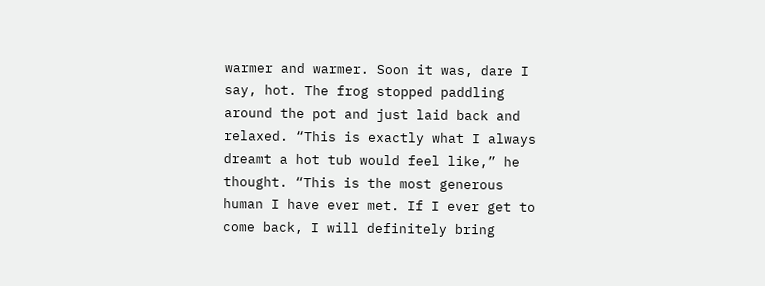warmer and warmer. Soon it was, dare I say, hot. The frog stopped paddling around the pot and just laid back and relaxed. “This is exactly what I always dreamt a hot tub would feel like,” he thought. “This is the most generous human I have ever met. If I ever get to come back, I will definitely bring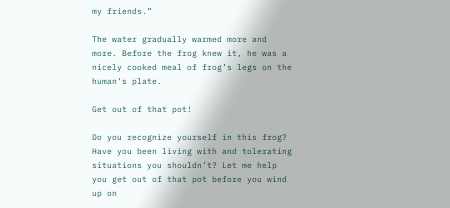my friends.”

The water gradually warmed more and more. Before the frog knew it, he was a nicely cooked meal of frog’s legs on the human’s plate.

Get out of that pot!

Do you recognize yourself in this frog? Have you been living with and tolerating situations you shouldn’t? Let me help you get out of that pot before you wind up on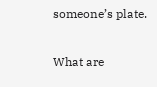someone’s plate.

What are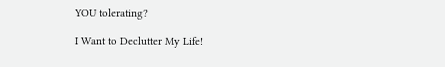YOU tolerating?

I Want to Declutter My Life!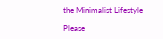the Minimalist Lifestyle

Please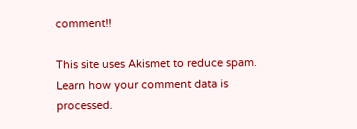comment!!

This site uses Akismet to reduce spam. Learn how your comment data is processed.